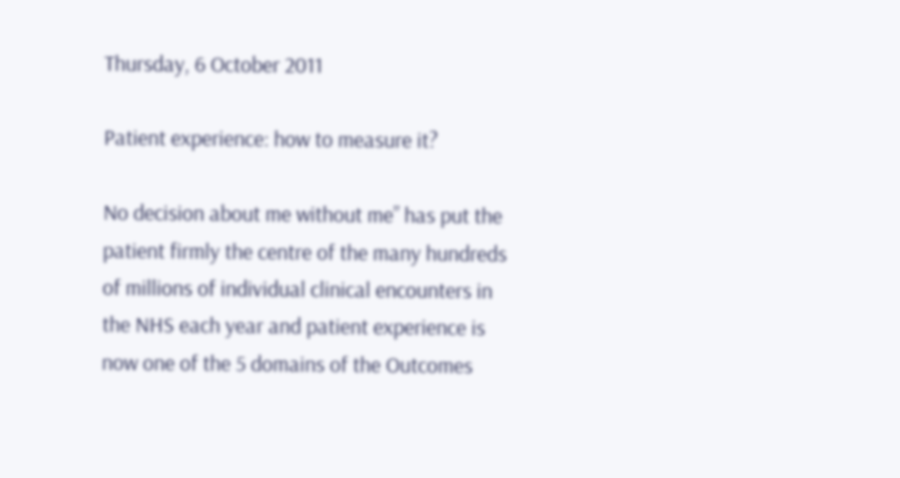Thursday, 6 October 2011

Patient experience: how to measure it?

No decision about me without me” has put the patient firmly the centre of the many hundreds of millions of individual clinical encounters in the NHS each year and patient experience is now one of the 5 domains of the Outcomes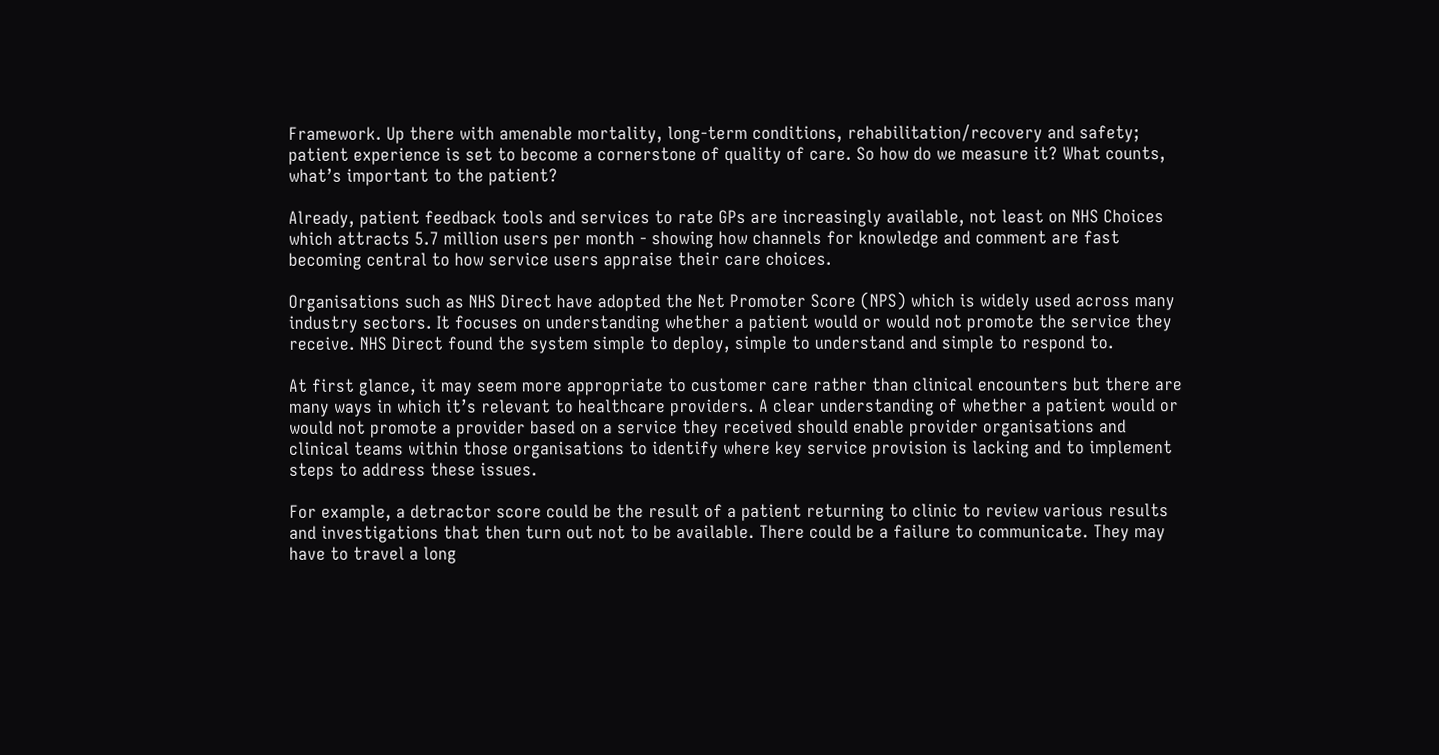Framework. Up there with amenable mortality, long-term conditions, rehabilitation/recovery and safety; patient experience is set to become a cornerstone of quality of care. So how do we measure it? What counts, what’s important to the patient?

Already, patient feedback tools and services to rate GPs are increasingly available, not least on NHS Choices which attracts 5.7 million users per month - showing how channels for knowledge and comment are fast becoming central to how service users appraise their care choices.

Organisations such as NHS Direct have adopted the Net Promoter Score (NPS) which is widely used across many industry sectors. It focuses on understanding whether a patient would or would not promote the service they receive. NHS Direct found the system simple to deploy, simple to understand and simple to respond to.

At first glance, it may seem more appropriate to customer care rather than clinical encounters but there are many ways in which it’s relevant to healthcare providers. A clear understanding of whether a patient would or would not promote a provider based on a service they received should enable provider organisations and clinical teams within those organisations to identify where key service provision is lacking and to implement steps to address these issues.

For example, a detractor score could be the result of a patient returning to clinic to review various results and investigations that then turn out not to be available. There could be a failure to communicate. They may have to travel a long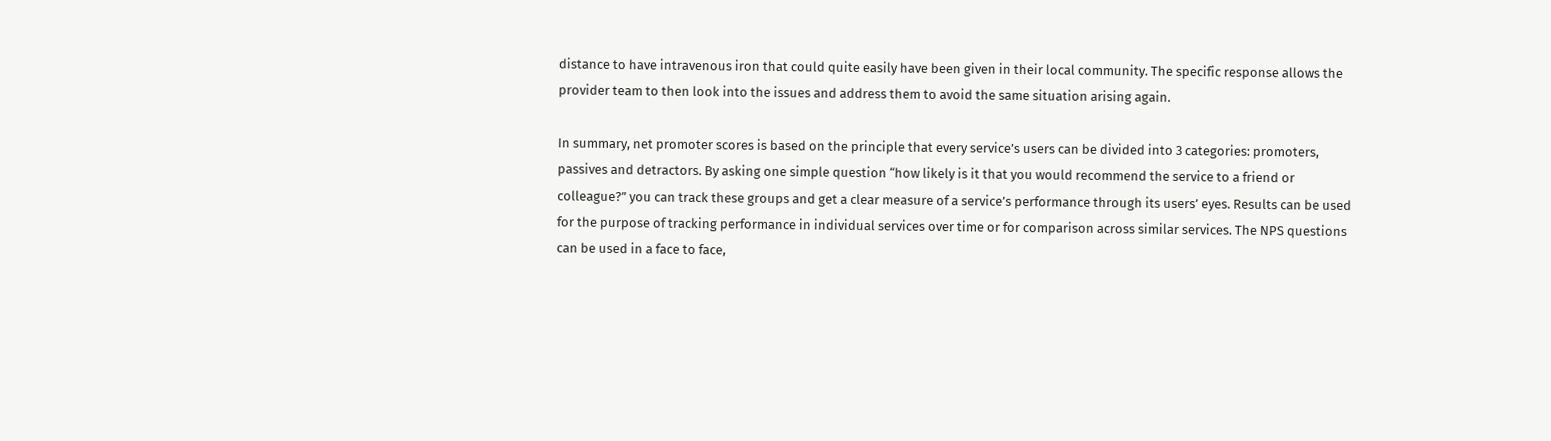distance to have intravenous iron that could quite easily have been given in their local community. The specific response allows the provider team to then look into the issues and address them to avoid the same situation arising again.

In summary, net promoter scores is based on the principle that every service’s users can be divided into 3 categories: promoters, passives and detractors. By asking one simple question “how likely is it that you would recommend the service to a friend or colleague?” you can track these groups and get a clear measure of a service’s performance through its users’ eyes. Results can be used for the purpose of tracking performance in individual services over time or for comparison across similar services. The NPS questions can be used in a face to face,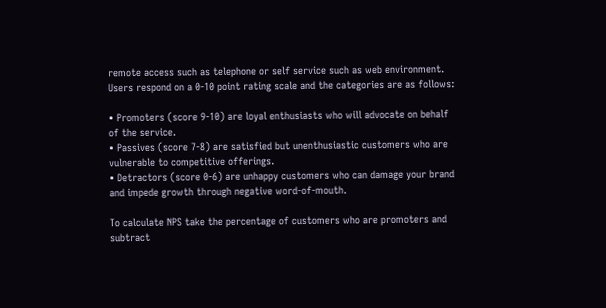remote access such as telephone or self service such as web environment. Users respond on a 0-10 point rating scale and the categories are as follows:

• Promoters (score 9-10) are loyal enthusiasts who will advocate on behalf of the service.
• Passives (score 7-8) are satisfied but unenthusiastic customers who are vulnerable to competitive offerings.
• Detractors (score 0-6) are unhappy customers who can damage your brand and impede growth through negative word-of-mouth.

To calculate NPS take the percentage of customers who are promoters and subtract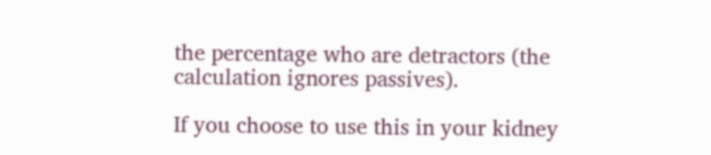the percentage who are detractors (the calculation ignores passives).

If you choose to use this in your kidney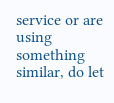service or are using something similar, do let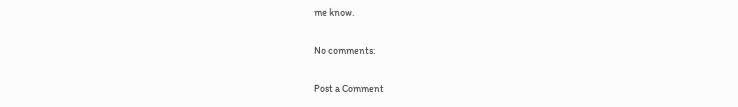me know.

No comments:

Post a Comment